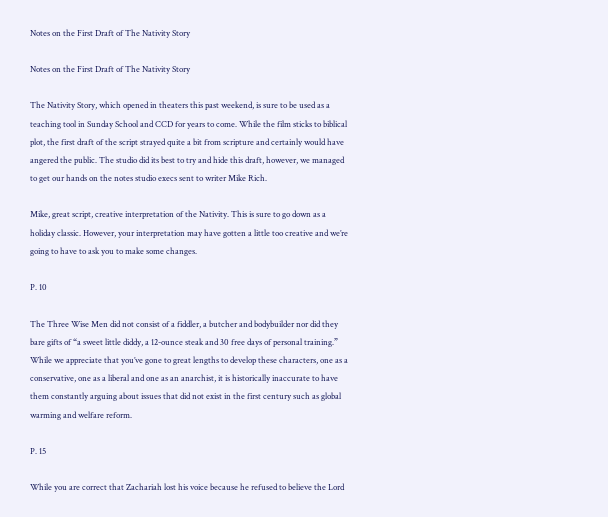Notes on the First Draft of The Nativity Story

Notes on the First Draft of The Nativity Story

The Nativity Story, which opened in theaters this past weekend, is sure to be used as a teaching tool in Sunday School and CCD for years to come. While the film sticks to biblical plot, the first draft of the script strayed quite a bit from scripture and certainly would have angered the public. The studio did its best to try and hide this draft, however, we managed to get our hands on the notes studio execs sent to writer Mike Rich.

Mike, great script, creative interpretation of the Nativity. This is sure to go down as a holiday classic. However, your interpretation may have gotten a little too creative and we’re going to have to ask you to make some changes.

P. 10

The Three Wise Men did not consist of a fiddler, a butcher and bodybuilder nor did they bare gifts of “a sweet little diddy, a 12-ounce steak and 30 free days of personal training.” While we appreciate that you’ve gone to great lengths to develop these characters, one as a conservative, one as a liberal and one as an anarchist, it is historically inaccurate to have them constantly arguing about issues that did not exist in the first century such as global warming and welfare reform.

P. 15

While you are correct that Zachariah lost his voice because he refused to believe the Lord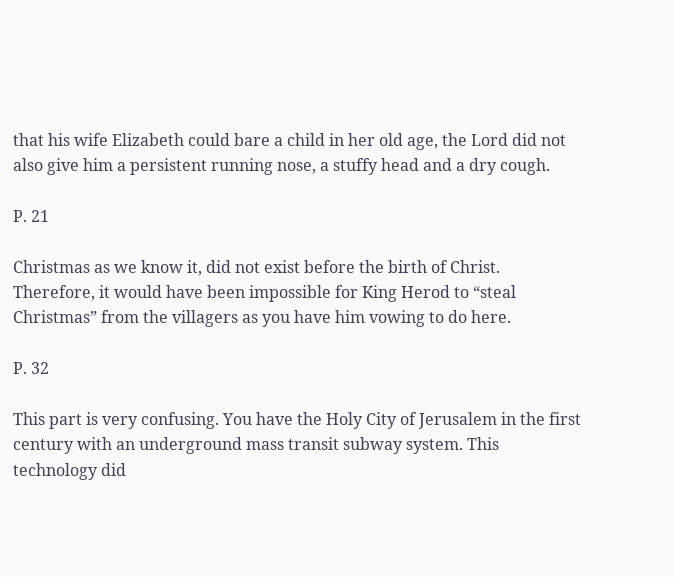that his wife Elizabeth could bare a child in her old age, the Lord did not also give him a persistent running nose, a stuffy head and a dry cough.

P. 21

Christmas as we know it, did not exist before the birth of Christ. Therefore, it would have been impossible for King Herod to “steal Christmas” from the villagers as you have him vowing to do here.

P. 32

This part is very confusing. You have the Holy City of Jerusalem in the first century with an underground mass transit subway system. This technology did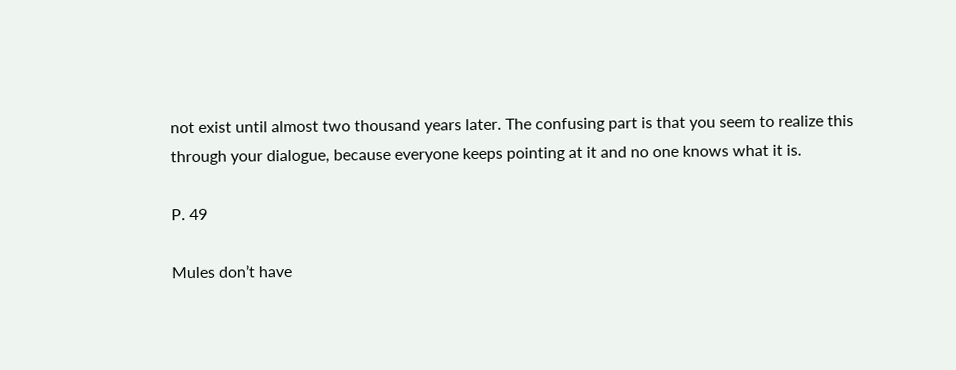not exist until almost two thousand years later. The confusing part is that you seem to realize this through your dialogue, because everyone keeps pointing at it and no one knows what it is.

P. 49

Mules don’t have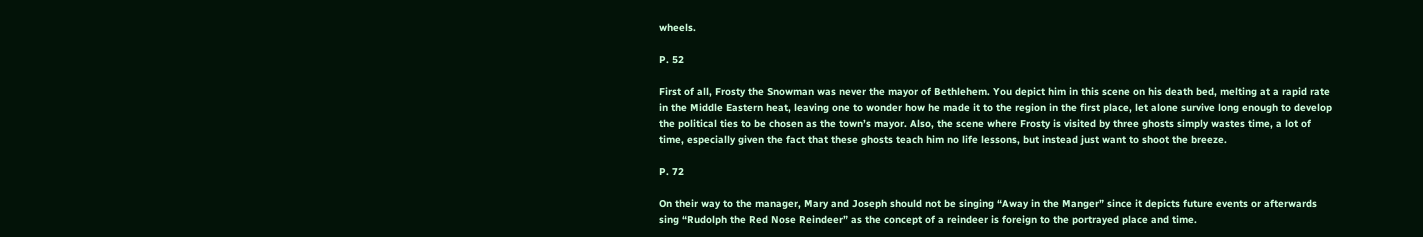wheels.

P. 52

First of all, Frosty the Snowman was never the mayor of Bethlehem. You depict him in this scene on his death bed, melting at a rapid rate in the Middle Eastern heat, leaving one to wonder how he made it to the region in the first place, let alone survive long enough to develop the political ties to be chosen as the town’s mayor. Also, the scene where Frosty is visited by three ghosts simply wastes time, a lot of time, especially given the fact that these ghosts teach him no life lessons, but instead just want to shoot the breeze.

P. 72

On their way to the manager, Mary and Joseph should not be singing “Away in the Manger” since it depicts future events or afterwards sing “Rudolph the Red Nose Reindeer” as the concept of a reindeer is foreign to the portrayed place and time.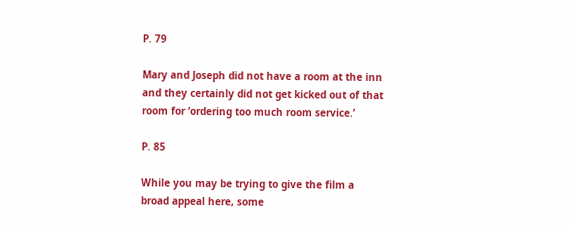P. 79

Mary and Joseph did not have a room at the inn and they certainly did not get kicked out of that room for ‘ordering too much room service.’

P. 85

While you may be trying to give the film a broad appeal here, some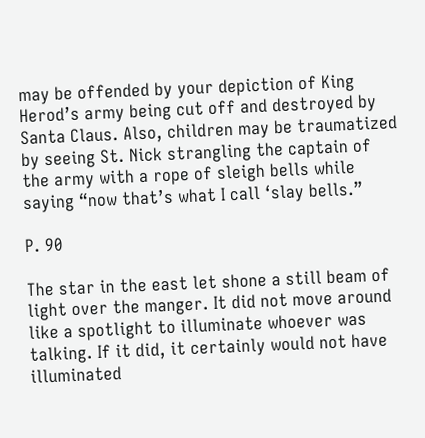may be offended by your depiction of King Herod’s army being cut off and destroyed by Santa Claus. Also, children may be traumatized by seeing St. Nick strangling the captain of the army with a rope of sleigh bells while saying “now that’s what I call ‘slay bells.”

P. 90

The star in the east let shone a still beam of light over the manger. It did not move around like a spotlight to illuminate whoever was talking. If it did, it certainly would not have illuminated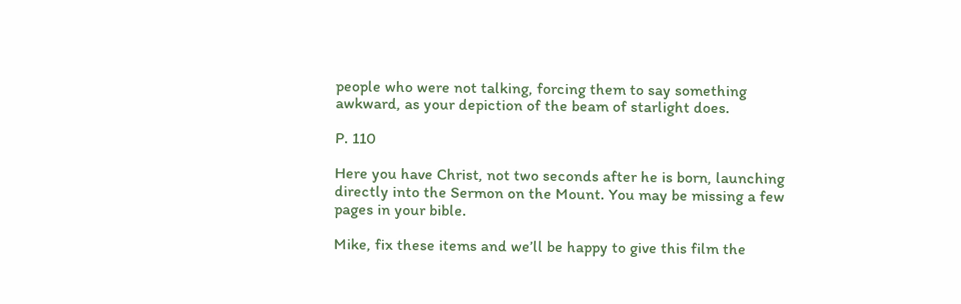people who were not talking, forcing them to say something awkward, as your depiction of the beam of starlight does.

P. 110

Here you have Christ, not two seconds after he is born, launching directly into the Sermon on the Mount. You may be missing a few pages in your bible.

Mike, fix these items and we’ll be happy to give this film the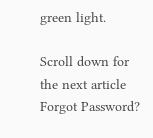green light.

Scroll down for the next article
Forgot Password?